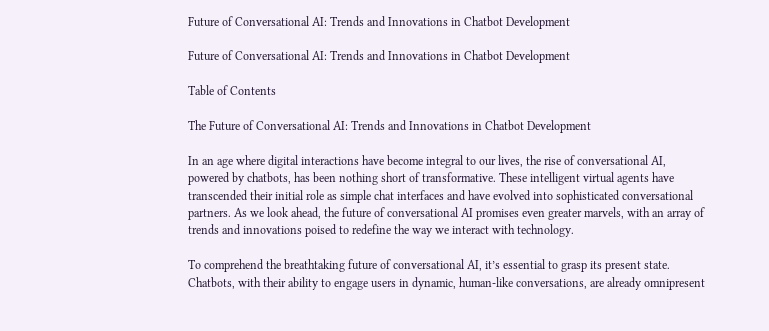Future of Conversational AI: Trends and Innovations in Chatbot Development

Future of Conversational AI: Trends and Innovations in Chatbot Development

Table of Contents

The Future of Conversational AI: Trends and Innovations in Chatbot Development

In an age where digital interactions have become integral to our lives, the rise of conversational AI, powered by chatbots, has been nothing short of transformative. These intelligent virtual agents have transcended their initial role as simple chat interfaces and have evolved into sophisticated conversational partners. As we look ahead, the future of conversational AI promises even greater marvels, with an array of trends and innovations poised to redefine the way we interact with technology.

To comprehend the breathtaking future of conversational AI, it’s essential to grasp its present state. Chatbots, with their ability to engage users in dynamic, human-like conversations, are already omnipresent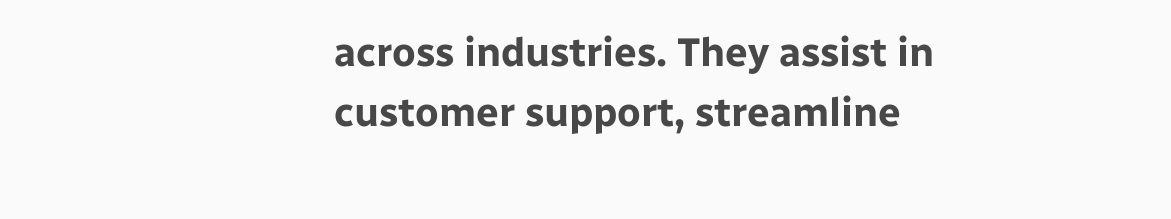across industries. They assist in customer support, streamline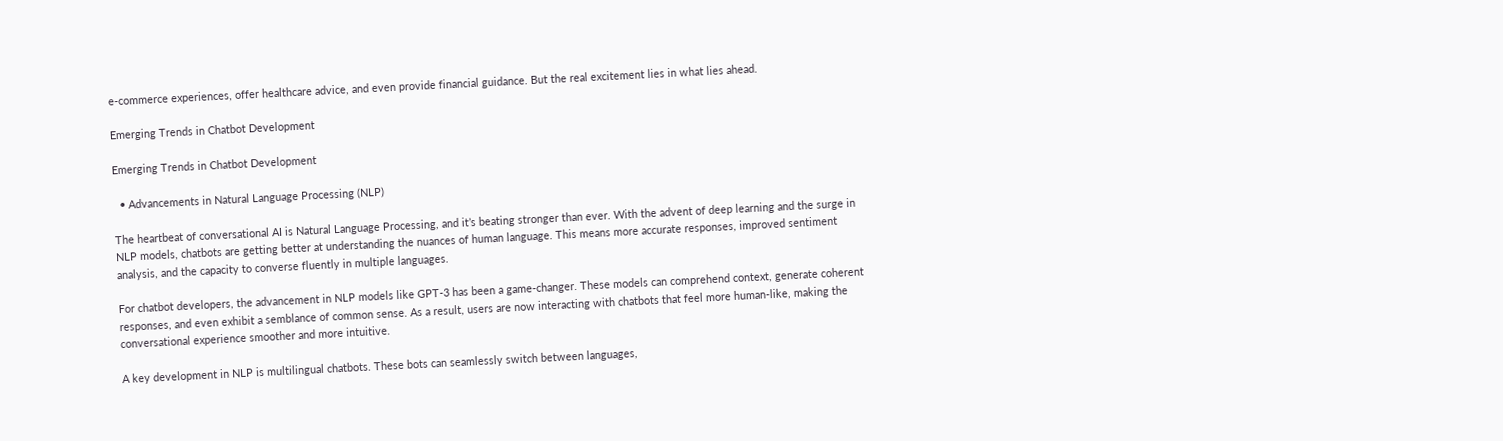e-commerce experiences, offer healthcare advice, and even provide financial guidance. But the real excitement lies in what lies ahead.

Emerging Trends in Chatbot Development

Emerging Trends in Chatbot Development

  • Advancements in Natural Language Processing (NLP)

The heartbeat of conversational AI is Natural Language Processing, and it’s beating stronger than ever. With the advent of deep learning and the surge in NLP models, chatbots are getting better at understanding the nuances of human language. This means more accurate responses, improved sentiment analysis, and the capacity to converse fluently in multiple languages.

For chatbot developers, the advancement in NLP models like GPT-3 has been a game-changer. These models can comprehend context, generate coherent responses, and even exhibit a semblance of common sense. As a result, users are now interacting with chatbots that feel more human-like, making the conversational experience smoother and more intuitive.

A key development in NLP is multilingual chatbots. These bots can seamlessly switch between languages,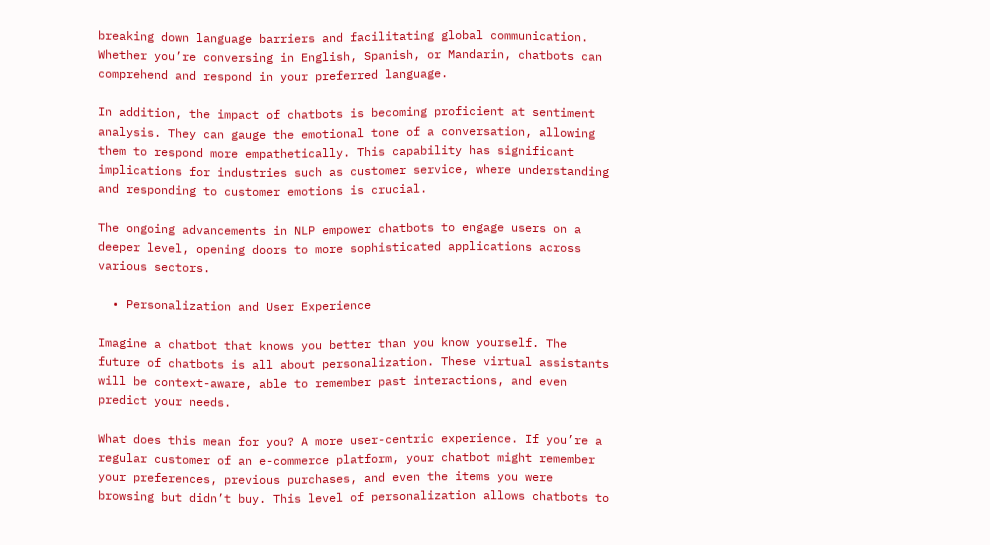breaking down language barriers and facilitating global communication. Whether you’re conversing in English, Spanish, or Mandarin, chatbots can comprehend and respond in your preferred language.

In addition, the impact of chatbots is becoming proficient at sentiment analysis. They can gauge the emotional tone of a conversation, allowing them to respond more empathetically. This capability has significant implications for industries such as customer service, where understanding and responding to customer emotions is crucial.

The ongoing advancements in NLP empower chatbots to engage users on a deeper level, opening doors to more sophisticated applications across various sectors.

  • Personalization and User Experience

Imagine a chatbot that knows you better than you know yourself. The future of chatbots is all about personalization. These virtual assistants will be context-aware, able to remember past interactions, and even predict your needs.

What does this mean for you? A more user-centric experience. If you’re a regular customer of an e-commerce platform, your chatbot might remember your preferences, previous purchases, and even the items you were browsing but didn’t buy. This level of personalization allows chatbots to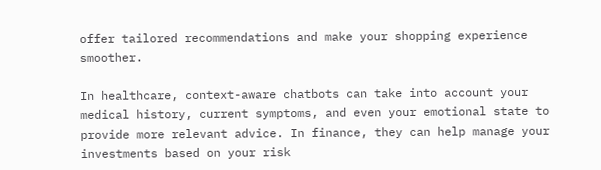offer tailored recommendations and make your shopping experience smoother.

In healthcare, context-aware chatbots can take into account your medical history, current symptoms, and even your emotional state to provide more relevant advice. In finance, they can help manage your investments based on your risk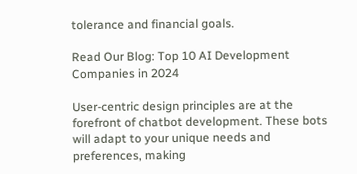tolerance and financial goals.

Read Our Blog: Top 10 AI Development Companies in 2024

User-centric design principles are at the forefront of chatbot development. These bots will adapt to your unique needs and preferences, making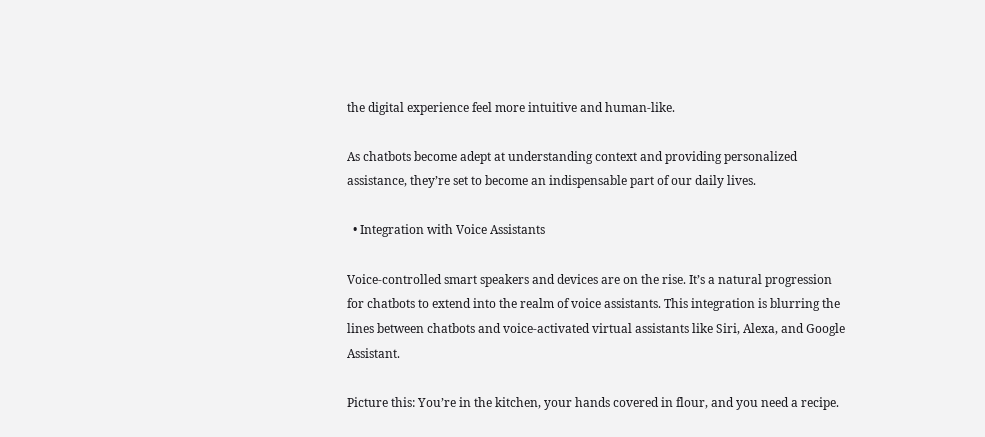the digital experience feel more intuitive and human-like.

As chatbots become adept at understanding context and providing personalized assistance, they’re set to become an indispensable part of our daily lives.

  • Integration with Voice Assistants

Voice-controlled smart speakers and devices are on the rise. It’s a natural progression for chatbots to extend into the realm of voice assistants. This integration is blurring the lines between chatbots and voice-activated virtual assistants like Siri, Alexa, and Google Assistant.

Picture this: You’re in the kitchen, your hands covered in flour, and you need a recipe.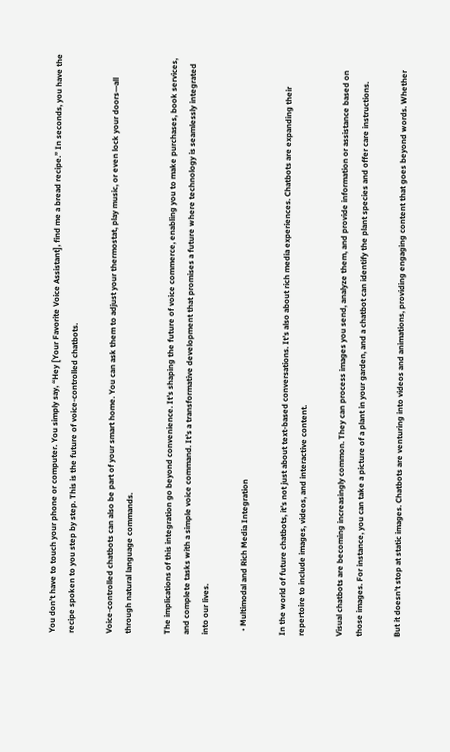You don’t have to touch your phone or computer. You simply say, “Hey [Your Favorite Voice Assistant], find me a bread recipe.” In seconds, you have the recipe spoken to you step by step. This is the future of voice-controlled chatbots.

Voice-controlled chatbots can also be part of your smart home. You can ask them to adjust your thermostat, play music, or even lock your doors—all through natural language commands.

The implications of this integration go beyond convenience. It’s shaping the future of voice commerce, enabling you to make purchases, book services, and complete tasks with a simple voice command. It’s a transformative development that promises a future where technology is seamlessly integrated into our lives.

  • Multimodal and Rich Media Integration

In the world of future chatbots, it’s not just about text-based conversations. It’s also about rich media experiences. Chatbots are expanding their repertoire to include images, videos, and interactive content.

Visual chatbots are becoming increasingly common. They can process images you send, analyze them, and provide information or assistance based on those images. For instance, you can take a picture of a plant in your garden, and a chatbot can identify the plant species and offer care instructions.

But it doesn’t stop at static images. Chatbots are venturing into videos and animations, providing engaging content that goes beyond words. Whether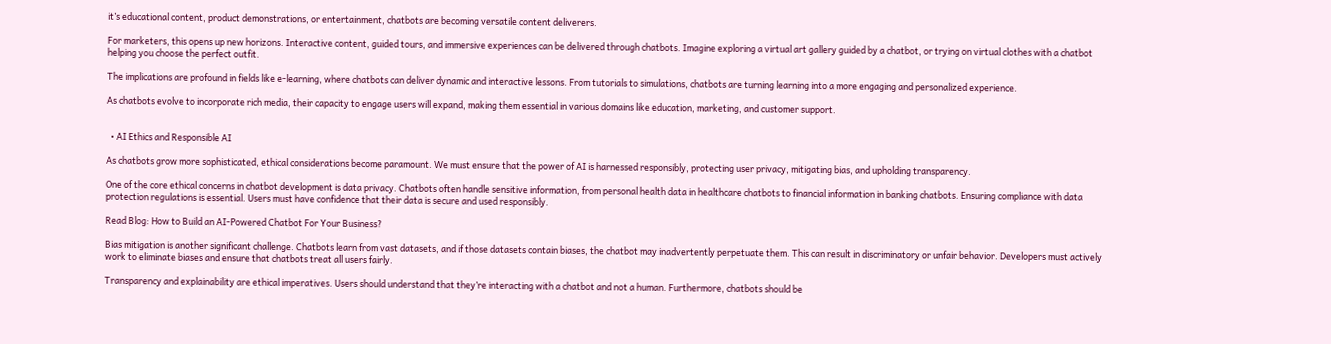it’s educational content, product demonstrations, or entertainment, chatbots are becoming versatile content deliverers.

For marketers, this opens up new horizons. Interactive content, guided tours, and immersive experiences can be delivered through chatbots. Imagine exploring a virtual art gallery guided by a chatbot, or trying on virtual clothes with a chatbot helping you choose the perfect outfit.

The implications are profound in fields like e-learning, where chatbots can deliver dynamic and interactive lessons. From tutorials to simulations, chatbots are turning learning into a more engaging and personalized experience.

As chatbots evolve to incorporate rich media, their capacity to engage users will expand, making them essential in various domains like education, marketing, and customer support.


  • AI Ethics and Responsible AI

As chatbots grow more sophisticated, ethical considerations become paramount. We must ensure that the power of AI is harnessed responsibly, protecting user privacy, mitigating bias, and upholding transparency.

One of the core ethical concerns in chatbot development is data privacy. Chatbots often handle sensitive information, from personal health data in healthcare chatbots to financial information in banking chatbots. Ensuring compliance with data protection regulations is essential. Users must have confidence that their data is secure and used responsibly.

Read Blog: How to Build an AI-Powered Chatbot For Your Business?

Bias mitigation is another significant challenge. Chatbots learn from vast datasets, and if those datasets contain biases, the chatbot may inadvertently perpetuate them. This can result in discriminatory or unfair behavior. Developers must actively work to eliminate biases and ensure that chatbots treat all users fairly.

Transparency and explainability are ethical imperatives. Users should understand that they’re interacting with a chatbot and not a human. Furthermore, chatbots should be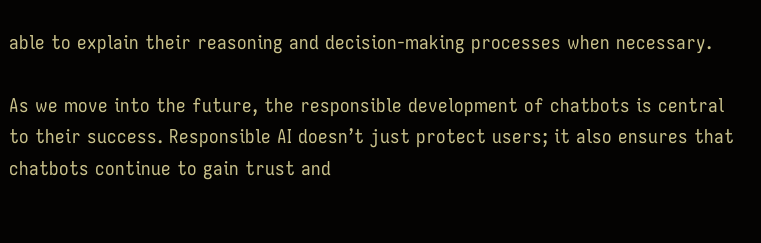able to explain their reasoning and decision-making processes when necessary.

As we move into the future, the responsible development of chatbots is central to their success. Responsible AI doesn’t just protect users; it also ensures that chatbots continue to gain trust and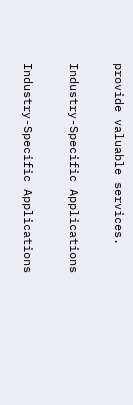provide valuable services.

Industry-Specific Applications

Industry-Specific Applications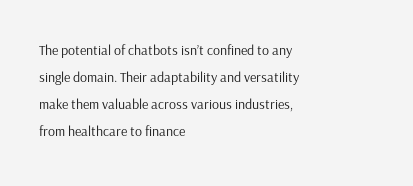The potential of chatbots isn’t confined to any single domain. Their adaptability and versatility make them valuable across various industries, from healthcare to finance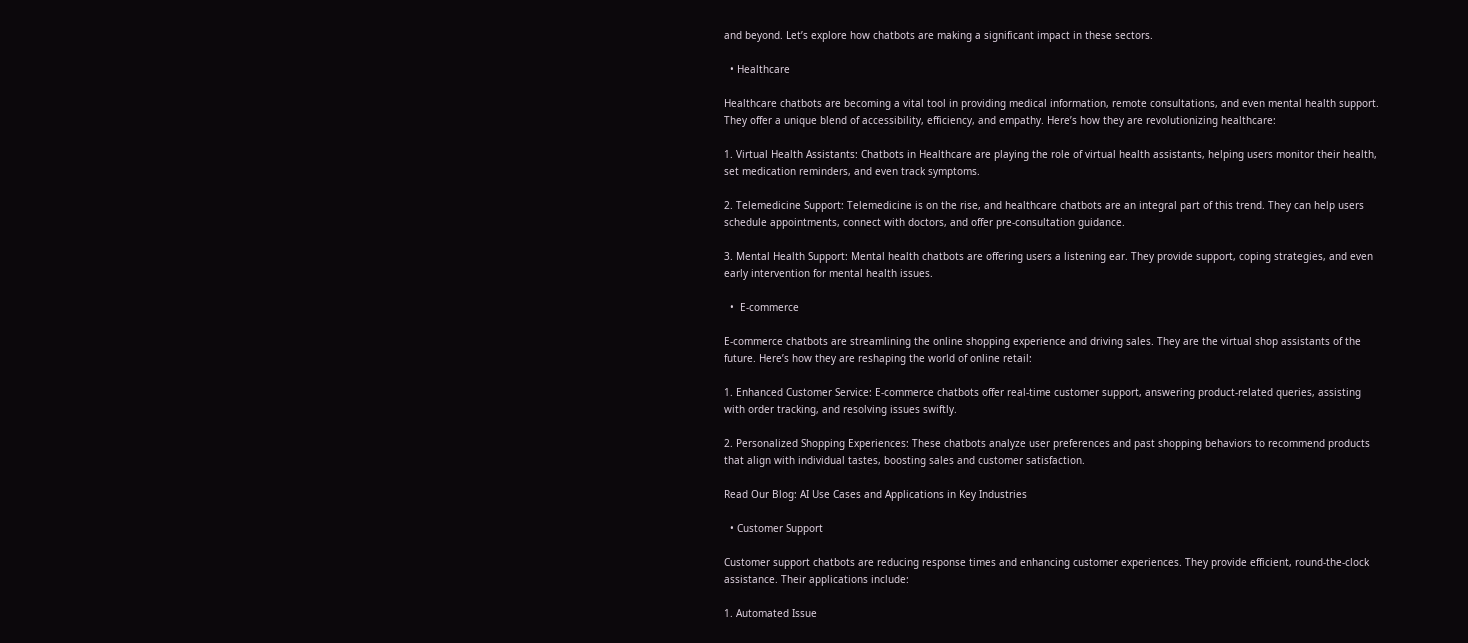and beyond. Let’s explore how chatbots are making a significant impact in these sectors.

  • Healthcare

Healthcare chatbots are becoming a vital tool in providing medical information, remote consultations, and even mental health support. They offer a unique blend of accessibility, efficiency, and empathy. Here’s how they are revolutionizing healthcare:

1. Virtual Health Assistants: Chatbots in Healthcare are playing the role of virtual health assistants, helping users monitor their health, set medication reminders, and even track symptoms.

2. Telemedicine Support: Telemedicine is on the rise, and healthcare chatbots are an integral part of this trend. They can help users schedule appointments, connect with doctors, and offer pre-consultation guidance.

3. Mental Health Support: Mental health chatbots are offering users a listening ear. They provide support, coping strategies, and even early intervention for mental health issues.

  •  E-commerce

E-commerce chatbots are streamlining the online shopping experience and driving sales. They are the virtual shop assistants of the future. Here’s how they are reshaping the world of online retail:

1. Enhanced Customer Service: E-commerce chatbots offer real-time customer support, answering product-related queries, assisting with order tracking, and resolving issues swiftly.

2. Personalized Shopping Experiences: These chatbots analyze user preferences and past shopping behaviors to recommend products that align with individual tastes, boosting sales and customer satisfaction.

Read Our Blog: AI Use Cases and Applications in Key Industries

  • Customer Support

Customer support chatbots are reducing response times and enhancing customer experiences. They provide efficient, round-the-clock assistance. Their applications include:

1. Automated Issue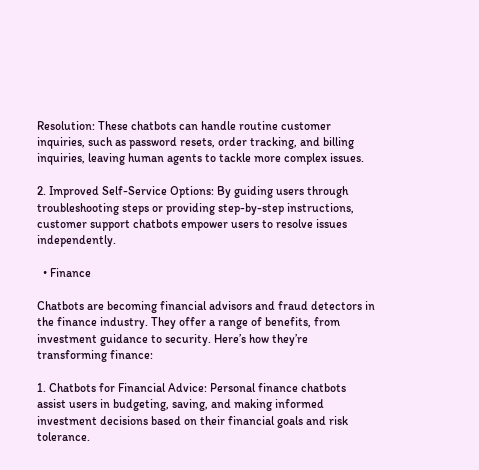Resolution: These chatbots can handle routine customer inquiries, such as password resets, order tracking, and billing inquiries, leaving human agents to tackle more complex issues.

2. Improved Self-Service Options: By guiding users through troubleshooting steps or providing step-by-step instructions, customer support chatbots empower users to resolve issues independently.

  • Finance

Chatbots are becoming financial advisors and fraud detectors in the finance industry. They offer a range of benefits, from investment guidance to security. Here’s how they’re transforming finance:

1. Chatbots for Financial Advice: Personal finance chatbots assist users in budgeting, saving, and making informed investment decisions based on their financial goals and risk tolerance.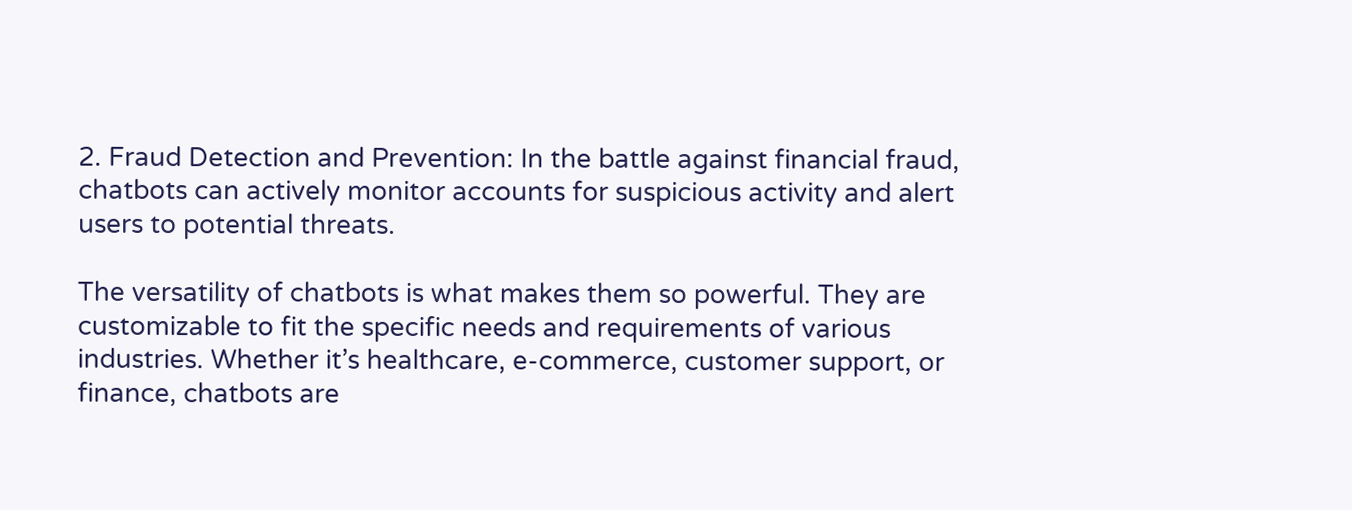2. Fraud Detection and Prevention: In the battle against financial fraud, chatbots can actively monitor accounts for suspicious activity and alert users to potential threats.

The versatility of chatbots is what makes them so powerful. They are customizable to fit the specific needs and requirements of various industries. Whether it’s healthcare, e-commerce, customer support, or finance, chatbots are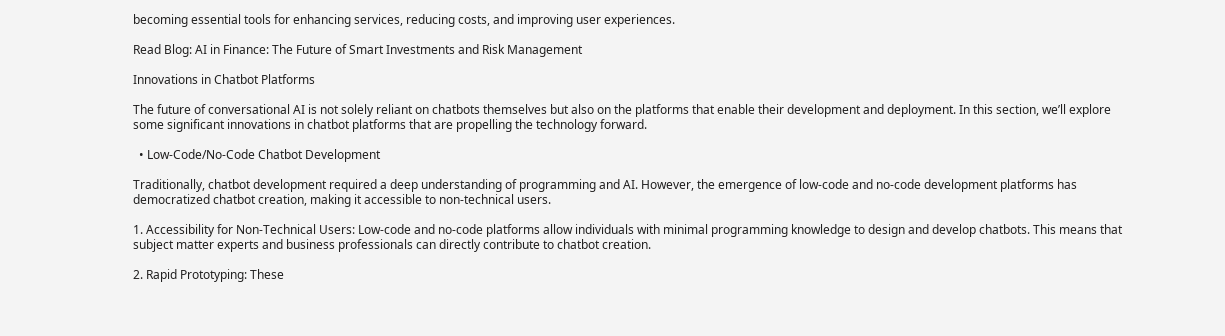becoming essential tools for enhancing services, reducing costs, and improving user experiences.

Read Blog: AI in Finance: The Future of Smart Investments and Risk Management

Innovations in Chatbot Platforms

The future of conversational AI is not solely reliant on chatbots themselves but also on the platforms that enable their development and deployment. In this section, we’ll explore some significant innovations in chatbot platforms that are propelling the technology forward.

  • Low-Code/No-Code Chatbot Development

Traditionally, chatbot development required a deep understanding of programming and AI. However, the emergence of low-code and no-code development platforms has democratized chatbot creation, making it accessible to non-technical users.

1. Accessibility for Non-Technical Users: Low-code and no-code platforms allow individuals with minimal programming knowledge to design and develop chatbots. This means that subject matter experts and business professionals can directly contribute to chatbot creation.

2. Rapid Prototyping: These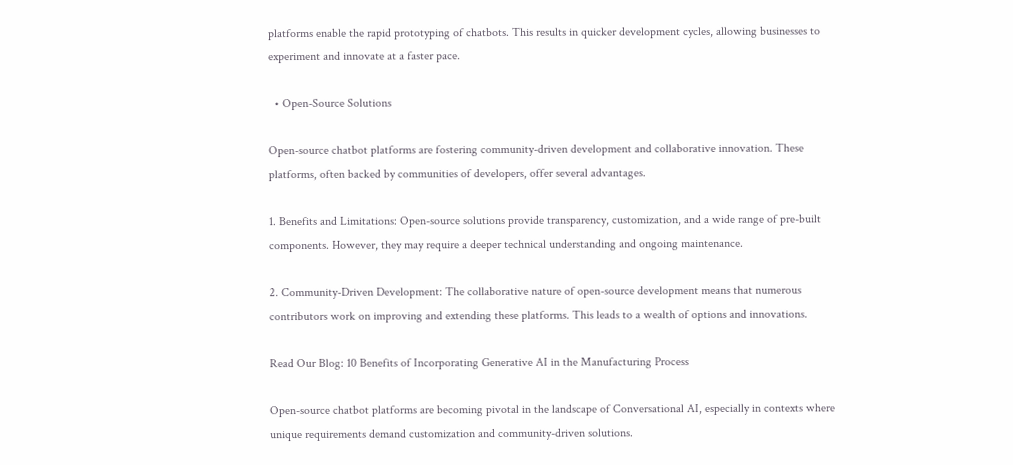platforms enable the rapid prototyping of chatbots. This results in quicker development cycles, allowing businesses to experiment and innovate at a faster pace.

  • Open-Source Solutions

Open-source chatbot platforms are fostering community-driven development and collaborative innovation. These platforms, often backed by communities of developers, offer several advantages.

1. Benefits and Limitations: Open-source solutions provide transparency, customization, and a wide range of pre-built components. However, they may require a deeper technical understanding and ongoing maintenance.

2. Community-Driven Development: The collaborative nature of open-source development means that numerous contributors work on improving and extending these platforms. This leads to a wealth of options and innovations.

Read Our Blog: 10 Benefits of Incorporating Generative AI in the Manufacturing Process

Open-source chatbot platforms are becoming pivotal in the landscape of Conversational AI, especially in contexts where unique requirements demand customization and community-driven solutions.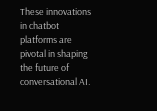These innovations in chatbot platforms are pivotal in shaping the future of conversational AI.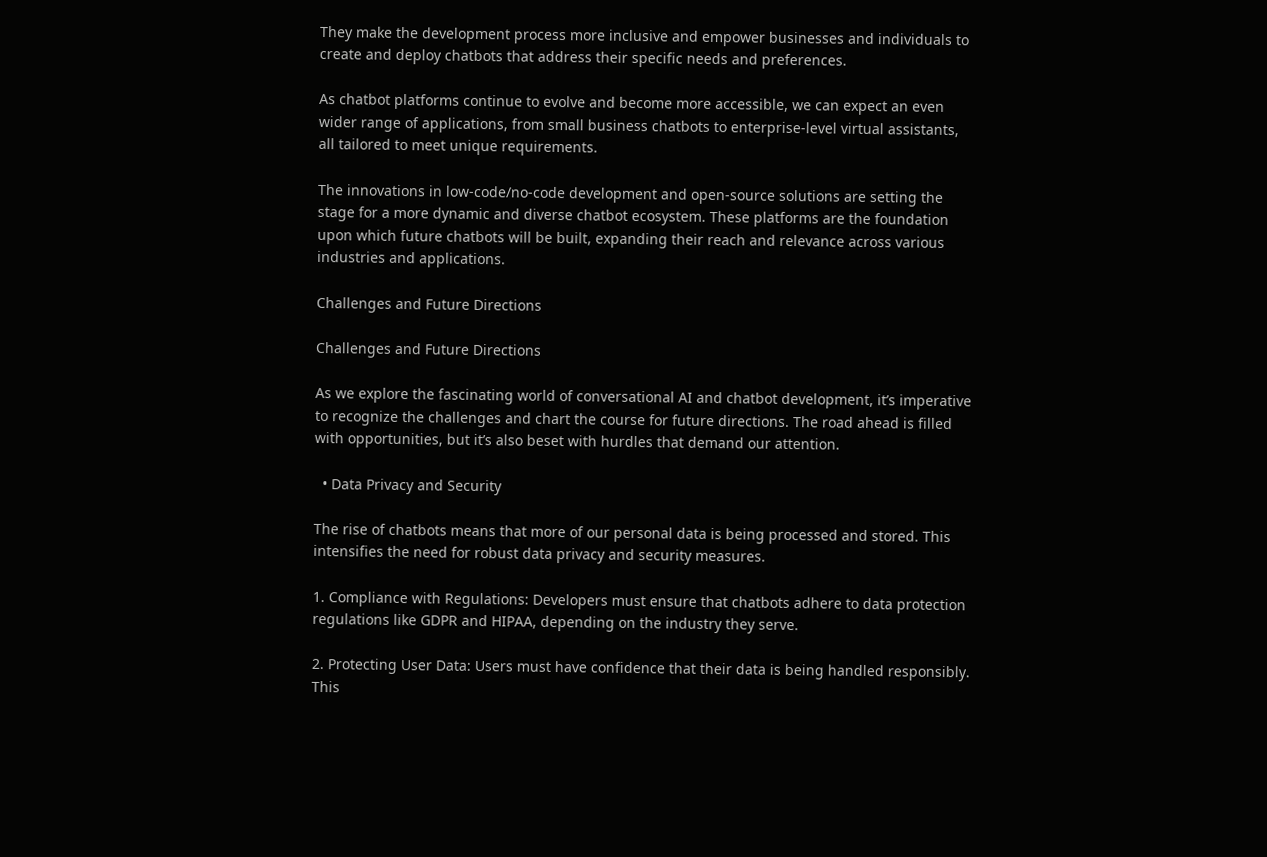They make the development process more inclusive and empower businesses and individuals to create and deploy chatbots that address their specific needs and preferences.

As chatbot platforms continue to evolve and become more accessible, we can expect an even wider range of applications, from small business chatbots to enterprise-level virtual assistants, all tailored to meet unique requirements.

The innovations in low-code/no-code development and open-source solutions are setting the stage for a more dynamic and diverse chatbot ecosystem. These platforms are the foundation upon which future chatbots will be built, expanding their reach and relevance across various industries and applications.

Challenges and Future Directions

Challenges and Future Directions

As we explore the fascinating world of conversational AI and chatbot development, it’s imperative to recognize the challenges and chart the course for future directions. The road ahead is filled with opportunities, but it’s also beset with hurdles that demand our attention.

  • Data Privacy and Security

The rise of chatbots means that more of our personal data is being processed and stored. This intensifies the need for robust data privacy and security measures.

1. Compliance with Regulations: Developers must ensure that chatbots adhere to data protection regulations like GDPR and HIPAA, depending on the industry they serve.

2. Protecting User Data: Users must have confidence that their data is being handled responsibly. This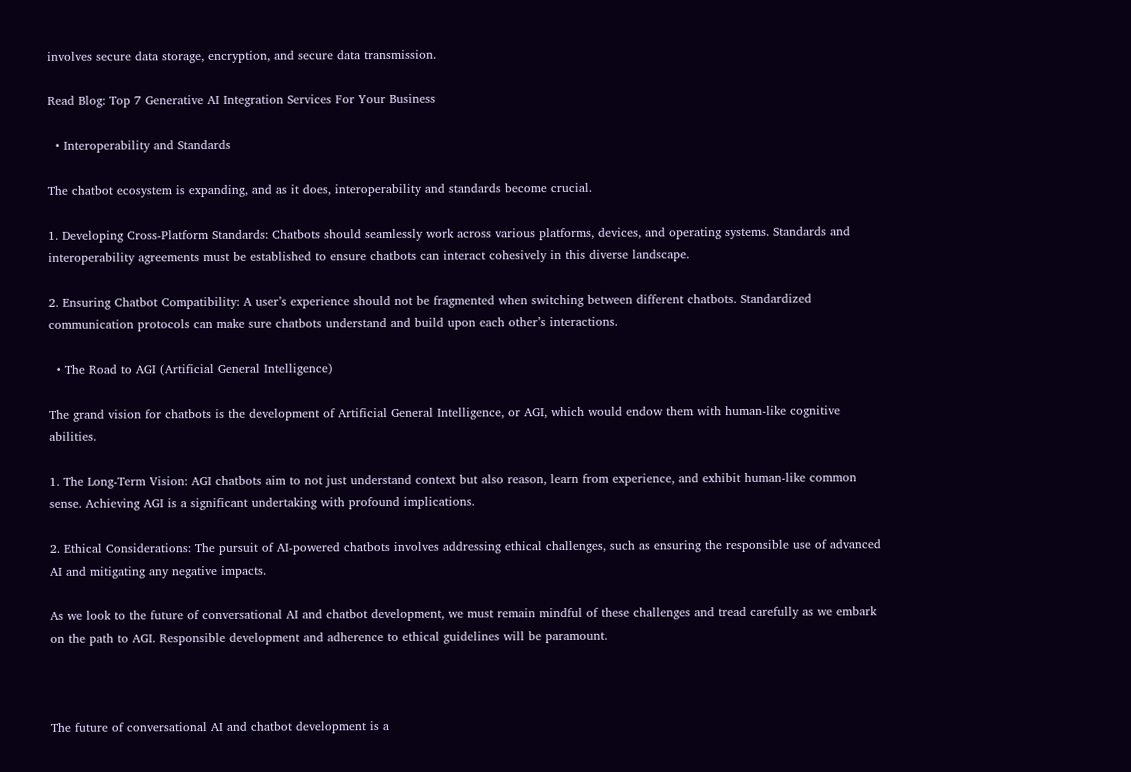involves secure data storage, encryption, and secure data transmission.

Read Blog: Top 7 Generative AI Integration Services For Your Business

  • Interoperability and Standards

The chatbot ecosystem is expanding, and as it does, interoperability and standards become crucial.

1. Developing Cross-Platform Standards: Chatbots should seamlessly work across various platforms, devices, and operating systems. Standards and interoperability agreements must be established to ensure chatbots can interact cohesively in this diverse landscape.

2. Ensuring Chatbot Compatibility: A user’s experience should not be fragmented when switching between different chatbots. Standardized communication protocols can make sure chatbots understand and build upon each other’s interactions.

  • The Road to AGI (Artificial General Intelligence)

The grand vision for chatbots is the development of Artificial General Intelligence, or AGI, which would endow them with human-like cognitive abilities.

1. The Long-Term Vision: AGI chatbots aim to not just understand context but also reason, learn from experience, and exhibit human-like common sense. Achieving AGI is a significant undertaking with profound implications.

2. Ethical Considerations: The pursuit of AI-powered chatbots involves addressing ethical challenges, such as ensuring the responsible use of advanced AI and mitigating any negative impacts.

As we look to the future of conversational AI and chatbot development, we must remain mindful of these challenges and tread carefully as we embark on the path to AGI. Responsible development and adherence to ethical guidelines will be paramount.



The future of conversational AI and chatbot development is a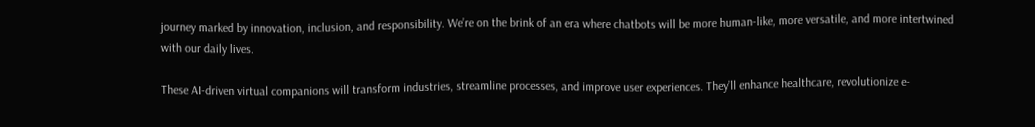journey marked by innovation, inclusion, and responsibility. We’re on the brink of an era where chatbots will be more human-like, more versatile, and more intertwined with our daily lives.

These AI-driven virtual companions will transform industries, streamline processes, and improve user experiences. They’ll enhance healthcare, revolutionize e-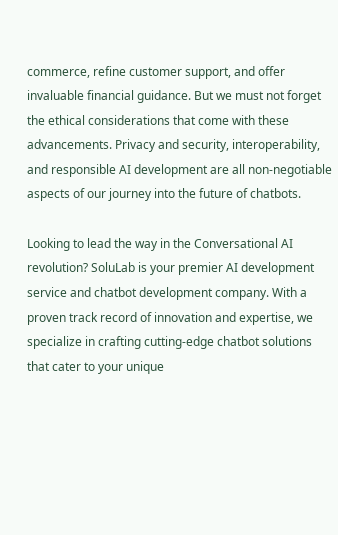commerce, refine customer support, and offer invaluable financial guidance. But we must not forget the ethical considerations that come with these advancements. Privacy and security, interoperability, and responsible AI development are all non-negotiable aspects of our journey into the future of chatbots.

Looking to lead the way in the Conversational AI revolution? SoluLab is your premier AI development service and chatbot development company. With a proven track record of innovation and expertise, we specialize in crafting cutting-edge chatbot solutions that cater to your unique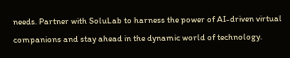needs. Partner with SoluLab to harness the power of AI-driven virtual companions and stay ahead in the dynamic world of technology.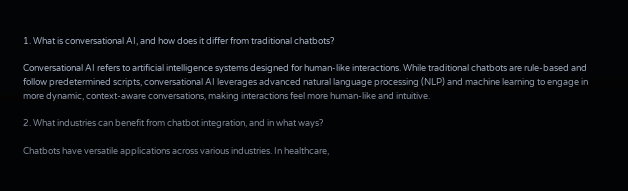1. What is conversational AI, and how does it differ from traditional chatbots?

Conversational AI refers to artificial intelligence systems designed for human-like interactions. While traditional chatbots are rule-based and follow predetermined scripts, conversational AI leverages advanced natural language processing (NLP) and machine learning to engage in more dynamic, context-aware conversations, making interactions feel more human-like and intuitive.

2. What industries can benefit from chatbot integration, and in what ways?

Chatbots have versatile applications across various industries. In healthcare,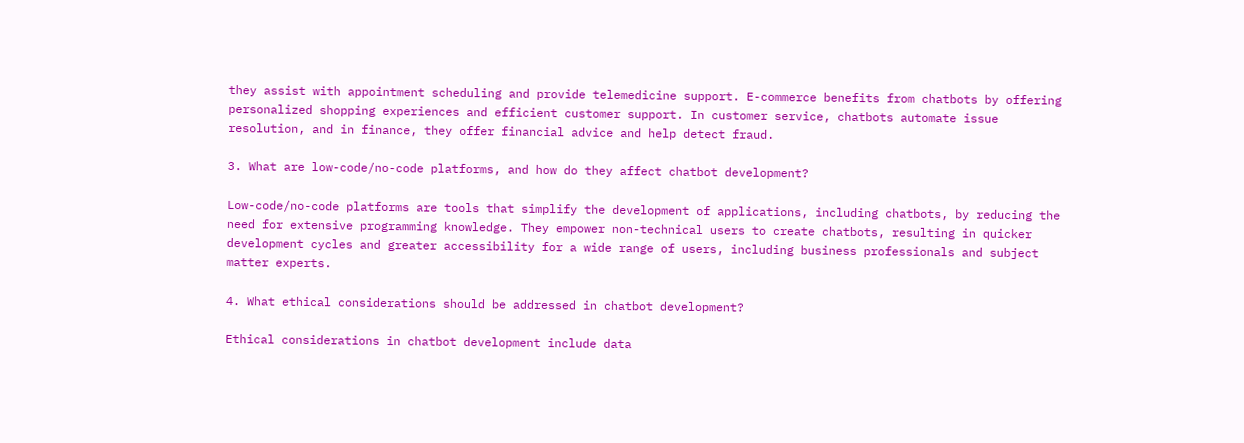they assist with appointment scheduling and provide telemedicine support. E-commerce benefits from chatbots by offering personalized shopping experiences and efficient customer support. In customer service, chatbots automate issue resolution, and in finance, they offer financial advice and help detect fraud.

3. What are low-code/no-code platforms, and how do they affect chatbot development?

Low-code/no-code platforms are tools that simplify the development of applications, including chatbots, by reducing the need for extensive programming knowledge. They empower non-technical users to create chatbots, resulting in quicker development cycles and greater accessibility for a wide range of users, including business professionals and subject matter experts.

4. What ethical considerations should be addressed in chatbot development?

Ethical considerations in chatbot development include data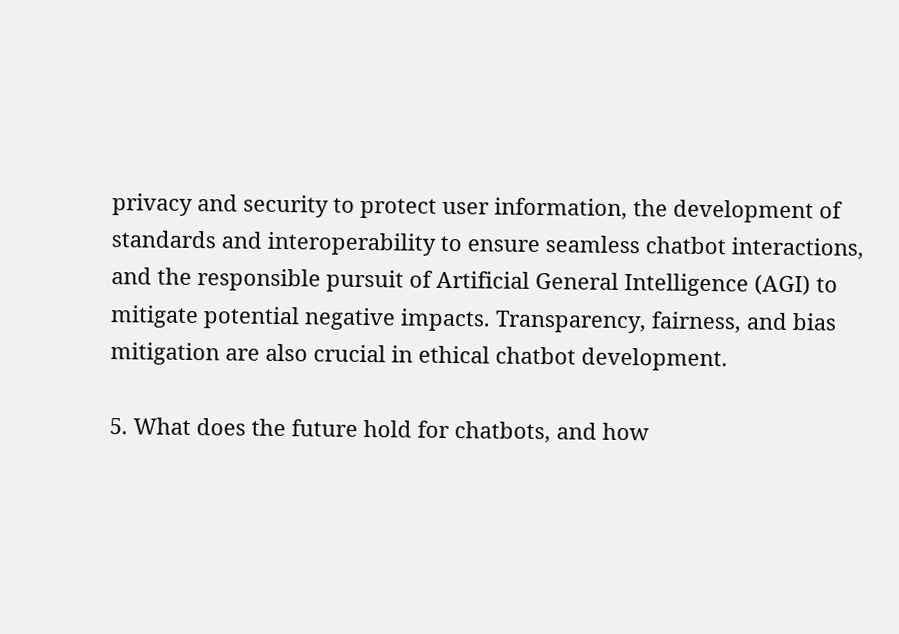privacy and security to protect user information, the development of standards and interoperability to ensure seamless chatbot interactions, and the responsible pursuit of Artificial General Intelligence (AGI) to mitigate potential negative impacts. Transparency, fairness, and bias mitigation are also crucial in ethical chatbot development.

5. What does the future hold for chatbots, and how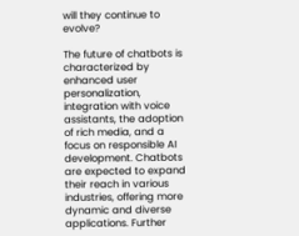will they continue to evolve?

The future of chatbots is characterized by enhanced user personalization, integration with voice assistants, the adoption of rich media, and a focus on responsible AI development. Chatbots are expected to expand their reach in various industries, offering more dynamic and diverse applications. Further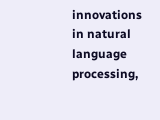innovations in natural language processing,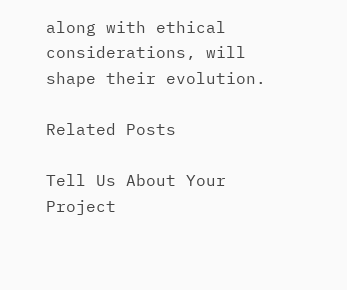along with ethical considerations, will shape their evolution.

Related Posts

Tell Us About Your Project